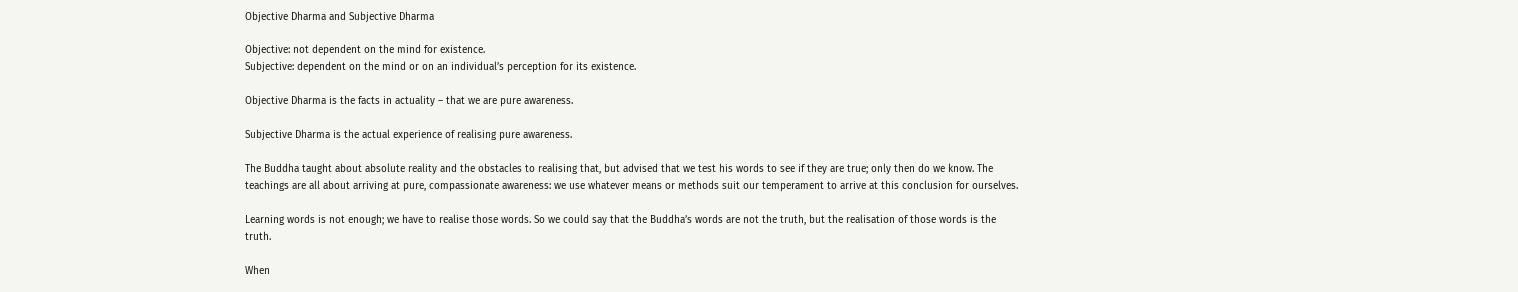Objective Dharma and Subjective Dharma

Objective: not dependent on the mind for existence.
Subjective: dependent on the mind or on an individual’s perception for its existence.

Objective Dharma is the facts in actuality – that we are pure awareness.

Subjective Dharma is the actual experience of realising pure awareness.

The Buddha taught about absolute reality and the obstacles to realising that, but advised that we test his words to see if they are true; only then do we know. The teachings are all about arriving at pure, compassionate awareness: we use whatever means or methods suit our temperament to arrive at this conclusion for ourselves.

Learning words is not enough; we have to realise those words. So we could say that the Buddha’s words are not the truth, but the realisation of those words is the truth.

When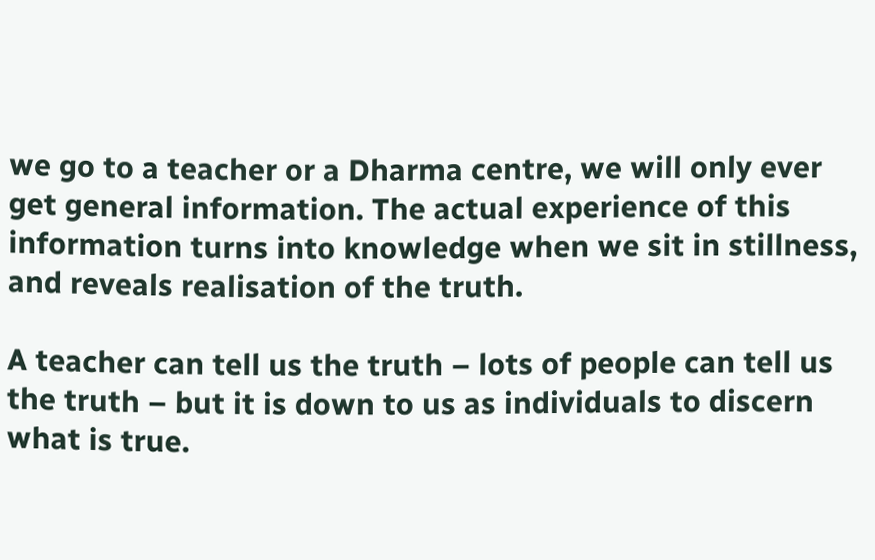we go to a teacher or a Dharma centre, we will only ever get general information. The actual experience of this information turns into knowledge when we sit in stillness, and reveals realisation of the truth.

A teacher can tell us the truth – lots of people can tell us the truth – but it is down to us as individuals to discern what is true.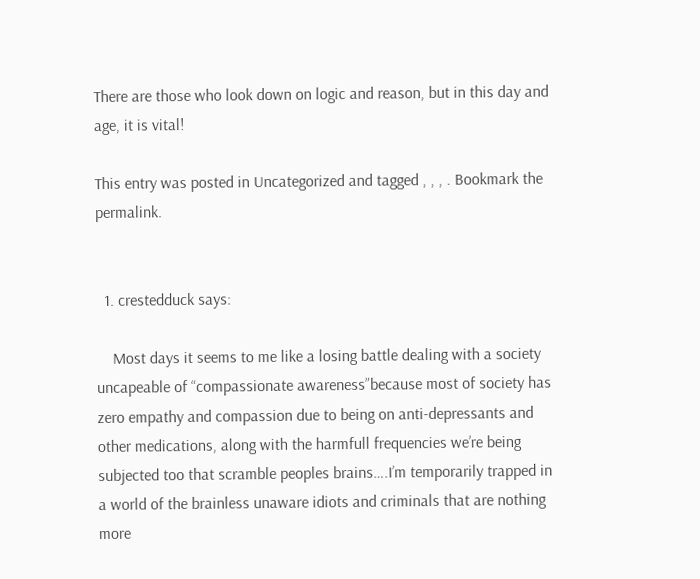There are those who look down on logic and reason, but in this day and age, it is vital!

This entry was posted in Uncategorized and tagged , , , . Bookmark the permalink.


  1. crestedduck says:

    Most days it seems to me like a losing battle dealing with a society uncapeable of “compassionate awareness”because most of society has zero empathy and compassion due to being on anti-depressants and other medications, along with the harmfull frequencies we’re being subjected too that scramble peoples brains….I’m temporarily trapped in a world of the brainless unaware idiots and criminals that are nothing more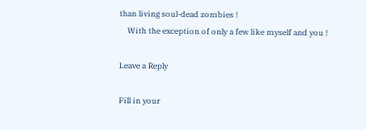than living soul-dead zombies !
    With the exception of only a few like myself and you !

Leave a Reply

Fill in your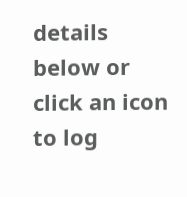details below or click an icon to log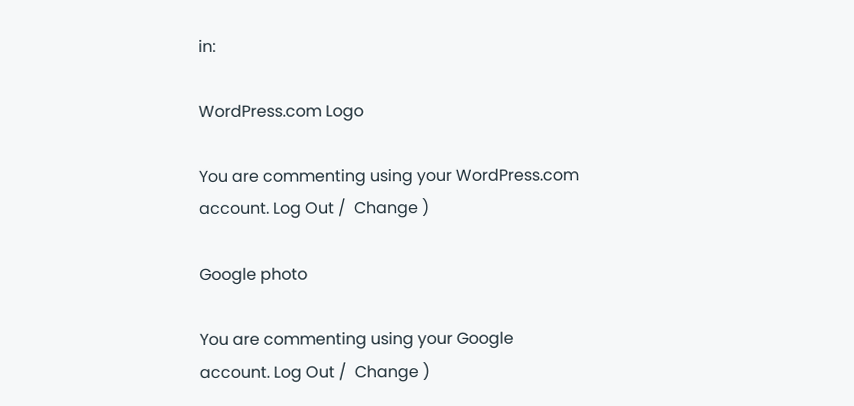in:

WordPress.com Logo

You are commenting using your WordPress.com account. Log Out /  Change )

Google photo

You are commenting using your Google account. Log Out /  Change )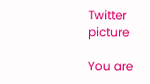Twitter picture

You are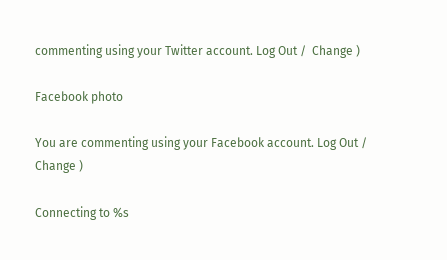commenting using your Twitter account. Log Out /  Change )

Facebook photo

You are commenting using your Facebook account. Log Out /  Change )

Connecting to %s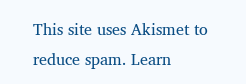This site uses Akismet to reduce spam. Learn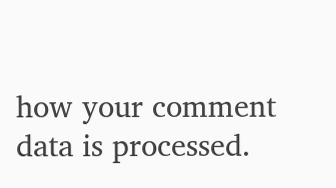how your comment data is processed.